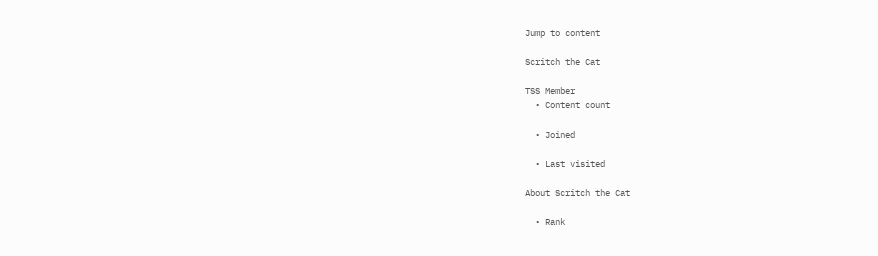Jump to content

Scritch the Cat

TSS Member
  • Content count

  • Joined

  • Last visited

About Scritch the Cat

  • Rank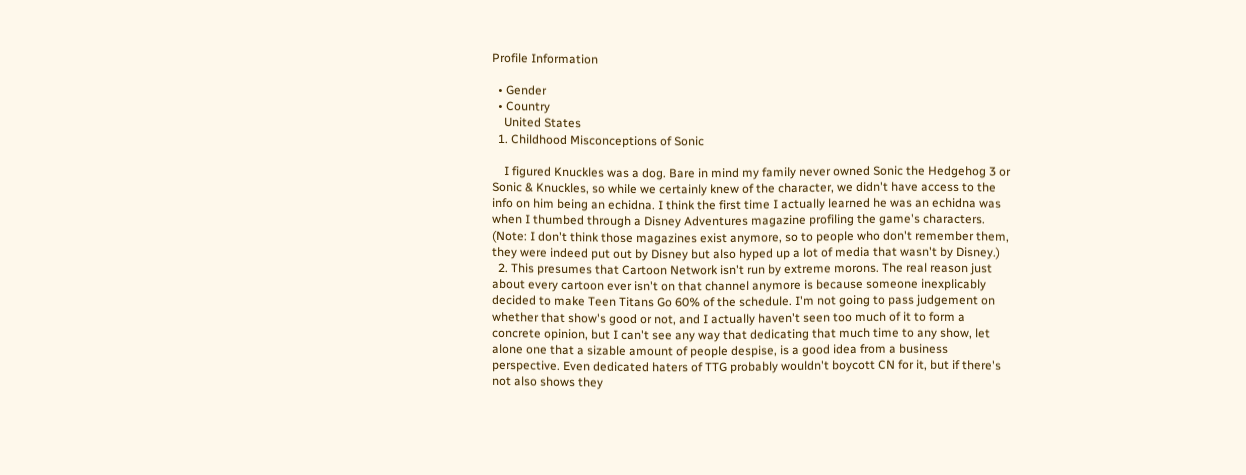Profile Information

  • Gender
  • Country
    United States
  1. Childhood Misconceptions of Sonic

    I figured Knuckles was a dog. Bare in mind my family never owned Sonic the Hedgehog 3 or Sonic & Knuckles, so while we certainly knew of the character, we didn't have access to the info on him being an echidna. I think the first time I actually learned he was an echidna was when I thumbed through a Disney Adventures magazine profiling the game's characters. (Note: I don't think those magazines exist anymore, so to people who don't remember them, they were indeed put out by Disney but also hyped up a lot of media that wasn't by Disney.)
  2. This presumes that Cartoon Network isn't run by extreme morons. The real reason just about every cartoon ever isn't on that channel anymore is because someone inexplicably decided to make Teen Titans Go 60% of the schedule. I'm not going to pass judgement on whether that show's good or not, and I actually haven't seen too much of it to form a concrete opinion, but I can't see any way that dedicating that much time to any show, let alone one that a sizable amount of people despise, is a good idea from a business perspective. Even dedicated haters of TTG probably wouldn't boycott CN for it, but if there's not also shows they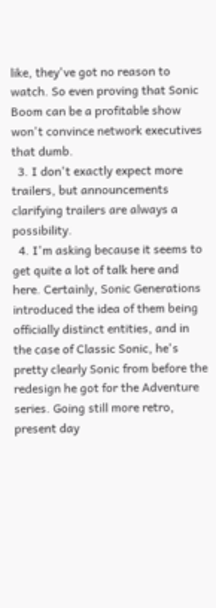like, they've got no reason to watch. So even proving that Sonic Boom can be a profitable show won't convince network executives that dumb.
  3. I don't exactly expect more trailers, but announcements clarifying trailers are always a possibility.
  4. I'm asking because it seems to get quite a lot of talk here and here. Certainly, Sonic Generations introduced the idea of them being officially distinct entities, and in the case of Classic Sonic, he's pretty clearly Sonic from before the redesign he got for the Adventure series. Going still more retro, present day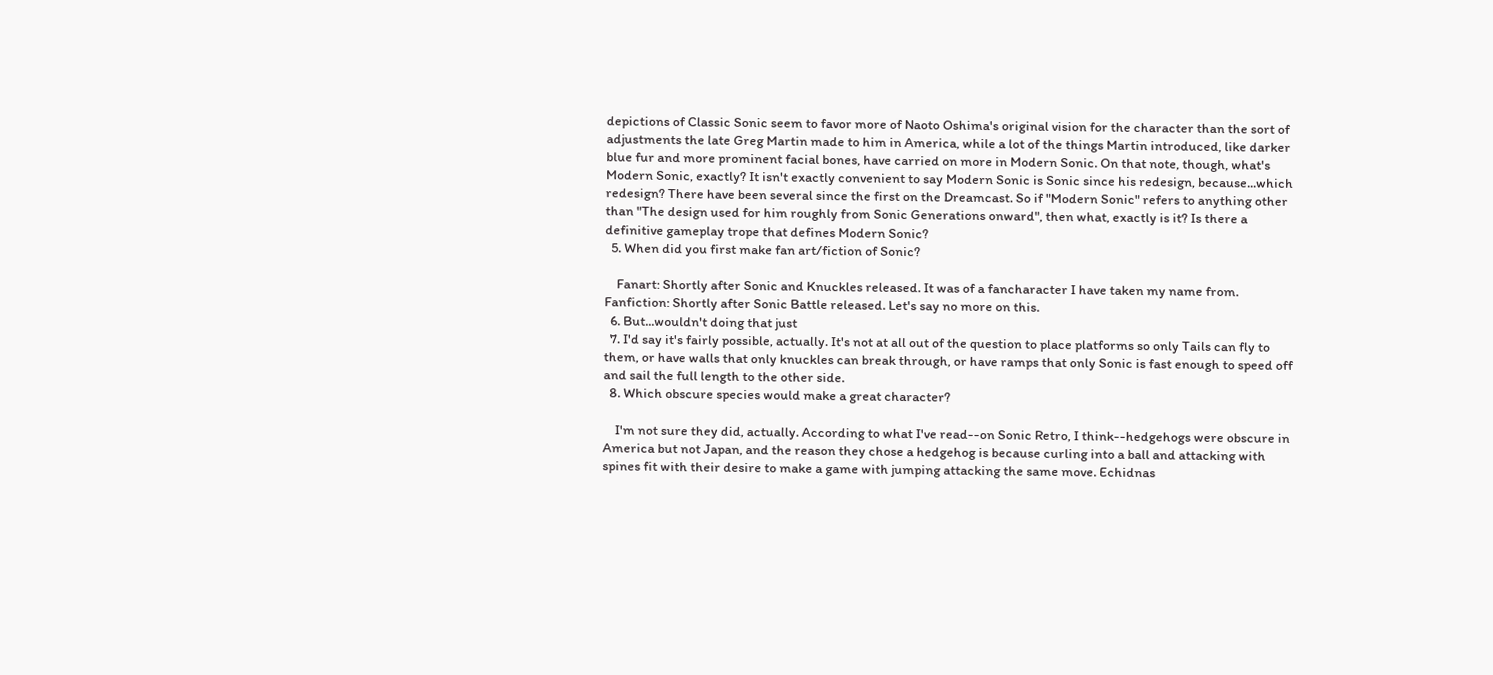depictions of Classic Sonic seem to favor more of Naoto Oshima's original vision for the character than the sort of adjustments the late Greg Martin made to him in America, while a lot of the things Martin introduced, like darker blue fur and more prominent facial bones, have carried on more in Modern Sonic. On that note, though, what's Modern Sonic, exactly? It isn't exactly convenient to say Modern Sonic is Sonic since his redesign, because...which redesign? There have been several since the first on the Dreamcast. So if "Modern Sonic" refers to anything other than "The design used for him roughly from Sonic Generations onward", then what, exactly is it? Is there a definitive gameplay trope that defines Modern Sonic?
  5. When did you first make fan art/fiction of Sonic?

    Fanart: Shortly after Sonic and Knuckles released. It was of a fancharacter I have taken my name from. Fanfiction: Shortly after Sonic Battle released. Let's say no more on this.
  6. But...wouldn't doing that just
  7. I'd say it's fairly possible, actually. It's not at all out of the question to place platforms so only Tails can fly to them, or have walls that only knuckles can break through, or have ramps that only Sonic is fast enough to speed off and sail the full length to the other side.
  8. Which obscure species would make a great character?

    I'm not sure they did, actually. According to what I've read--on Sonic Retro, I think--hedgehogs were obscure in America but not Japan, and the reason they chose a hedgehog is because curling into a ball and attacking with spines fit with their desire to make a game with jumping attacking the same move. Echidnas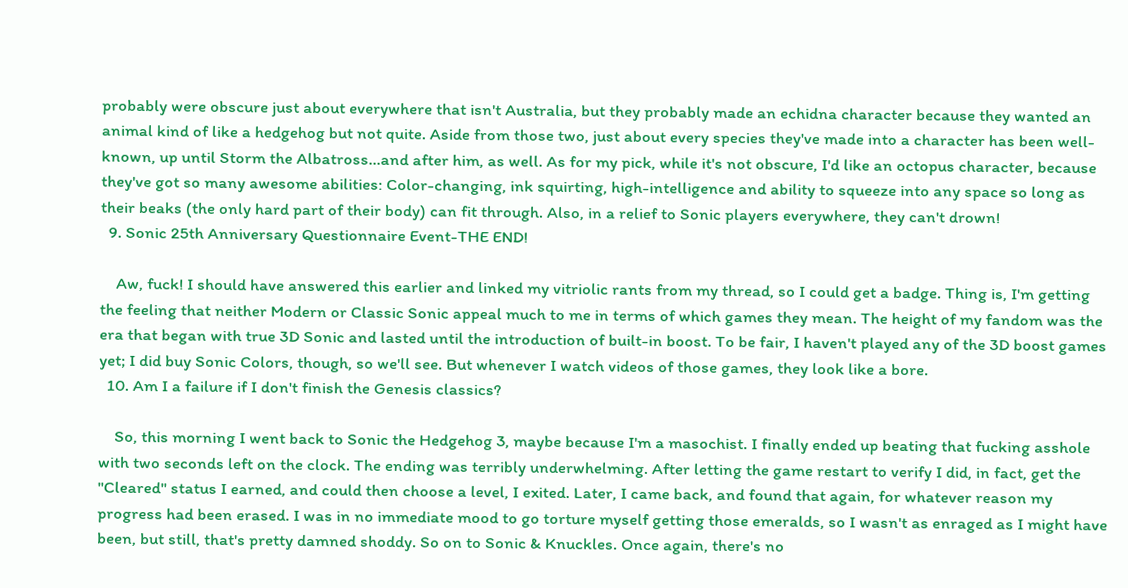probably were obscure just about everywhere that isn't Australia, but they probably made an echidna character because they wanted an animal kind of like a hedgehog but not quite. Aside from those two, just about every species they've made into a character has been well-known, up until Storm the Albatross...and after him, as well. As for my pick, while it's not obscure, I'd like an octopus character, because they've got so many awesome abilities: Color-changing, ink squirting, high-intelligence and ability to squeeze into any space so long as their beaks (the only hard part of their body) can fit through. Also, in a relief to Sonic players everywhere, they can't drown!
  9. Sonic 25th Anniversary Questionnaire Event-THE END!

    Aw, fuck! I should have answered this earlier and linked my vitriolic rants from my thread, so I could get a badge. Thing is, I'm getting the feeling that neither Modern or Classic Sonic appeal much to me in terms of which games they mean. The height of my fandom was the era that began with true 3D Sonic and lasted until the introduction of built-in boost. To be fair, I haven't played any of the 3D boost games yet; I did buy Sonic Colors, though, so we'll see. But whenever I watch videos of those games, they look like a bore.
  10. Am I a failure if I don't finish the Genesis classics?

    So, this morning I went back to Sonic the Hedgehog 3, maybe because I'm a masochist. I finally ended up beating that fucking asshole with two seconds left on the clock. The ending was terribly underwhelming. After letting the game restart to verify I did, in fact, get the "Cleared" status I earned, and could then choose a level, I exited. Later, I came back, and found that again, for whatever reason my progress had been erased. I was in no immediate mood to go torture myself getting those emeralds, so I wasn't as enraged as I might have been, but still, that's pretty damned shoddy. So on to Sonic & Knuckles. Once again, there's no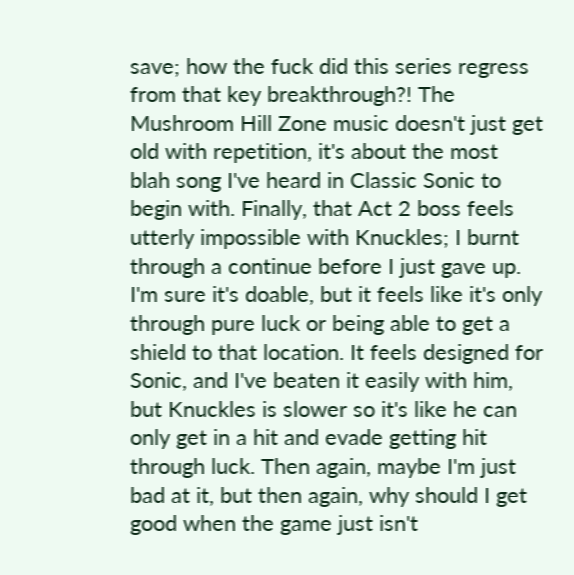save; how the fuck did this series regress from that key breakthrough?! The Mushroom Hill Zone music doesn't just get old with repetition, it's about the most blah song I've heard in Classic Sonic to begin with. Finally, that Act 2 boss feels utterly impossible with Knuckles; I burnt through a continue before I just gave up. I'm sure it's doable, but it feels like it's only through pure luck or being able to get a shield to that location. It feels designed for Sonic, and I've beaten it easily with him, but Knuckles is slower so it's like he can only get in a hit and evade getting hit through luck. Then again, maybe I'm just bad at it, but then again, why should I get good when the game just isn't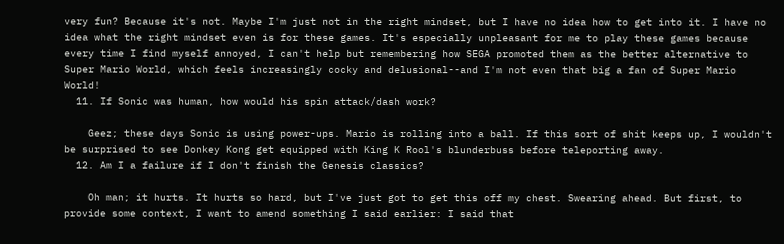very fun? Because it's not. Maybe I'm just not in the right mindset, but I have no idea how to get into it. I have no idea what the right mindset even is for these games. It's especially unpleasant for me to play these games because every time I find myself annoyed, I can't help but remembering how SEGA promoted them as the better alternative to Super Mario World, which feels increasingly cocky and delusional--and I'm not even that big a fan of Super Mario World!
  11. If Sonic was human, how would his spin attack/dash work?

    Geez; these days Sonic is using power-ups. Mario is rolling into a ball. If this sort of shit keeps up, I wouldn't be surprised to see Donkey Kong get equipped with King K Rool's blunderbuss before teleporting away.
  12. Am I a failure if I don't finish the Genesis classics?

    Oh man; it hurts. It hurts so hard, but I've just got to get this off my chest. Swearing ahead. But first, to provide some context, I want to amend something I said earlier: I said that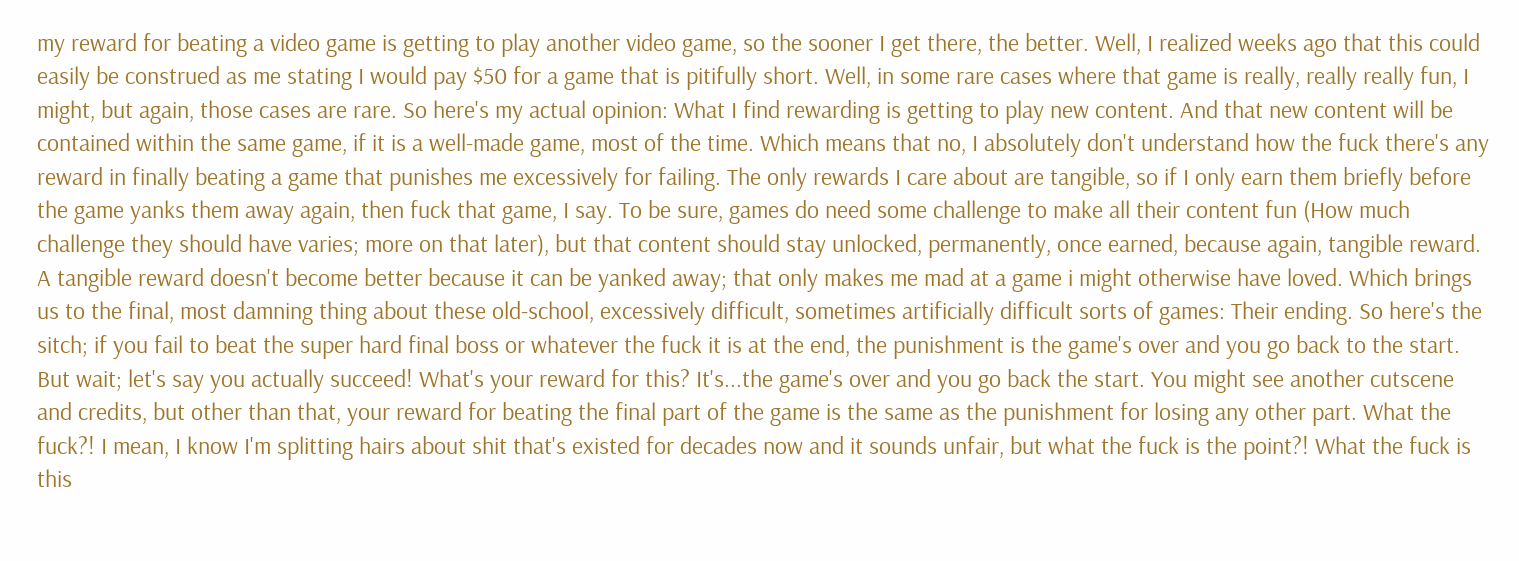my reward for beating a video game is getting to play another video game, so the sooner I get there, the better. Well, I realized weeks ago that this could easily be construed as me stating I would pay $50 for a game that is pitifully short. Well, in some rare cases where that game is really, really really fun, I might, but again, those cases are rare. So here's my actual opinion: What I find rewarding is getting to play new content. And that new content will be contained within the same game, if it is a well-made game, most of the time. Which means that no, I absolutely don't understand how the fuck there's any reward in finally beating a game that punishes me excessively for failing. The only rewards I care about are tangible, so if I only earn them briefly before the game yanks them away again, then fuck that game, I say. To be sure, games do need some challenge to make all their content fun (How much challenge they should have varies; more on that later), but that content should stay unlocked, permanently, once earned, because again, tangible reward. A tangible reward doesn't become better because it can be yanked away; that only makes me mad at a game i might otherwise have loved. Which brings us to the final, most damning thing about these old-school, excessively difficult, sometimes artificially difficult sorts of games: Their ending. So here's the sitch; if you fail to beat the super hard final boss or whatever the fuck it is at the end, the punishment is the game's over and you go back to the start. But wait; let's say you actually succeed! What's your reward for this? It's...the game's over and you go back the start. You might see another cutscene and credits, but other than that, your reward for beating the final part of the game is the same as the punishment for losing any other part. What the fuck?! I mean, I know I'm splitting hairs about shit that's existed for decades now and it sounds unfair, but what the fuck is the point?! What the fuck is this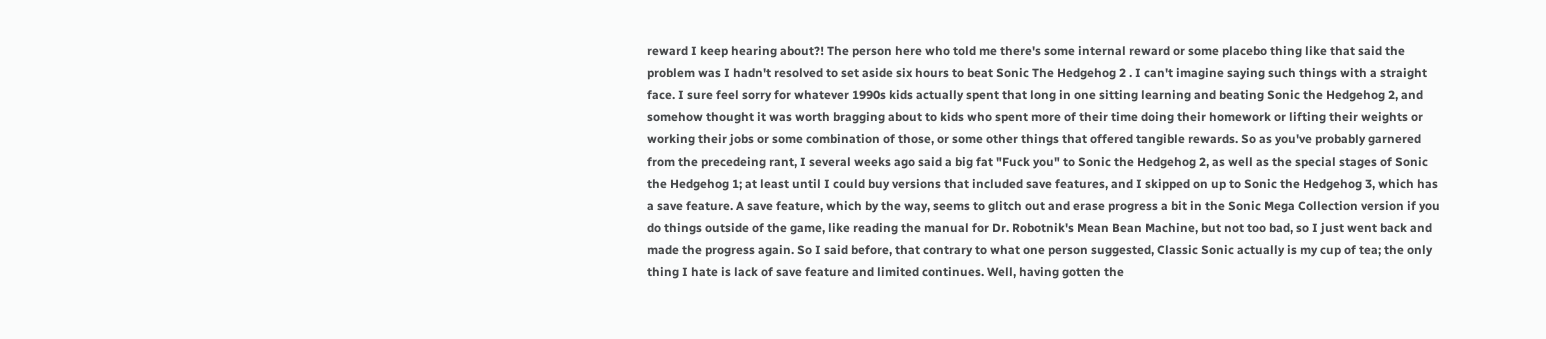reward I keep hearing about?! The person here who told me there's some internal reward or some placebo thing like that said the problem was I hadn't resolved to set aside six hours to beat Sonic The Hedgehog 2 . I can't imagine saying such things with a straight face. I sure feel sorry for whatever 1990s kids actually spent that long in one sitting learning and beating Sonic the Hedgehog 2, and somehow thought it was worth bragging about to kids who spent more of their time doing their homework or lifting their weights or working their jobs or some combination of those, or some other things that offered tangible rewards. So as you've probably garnered from the precedeing rant, I several weeks ago said a big fat "Fuck you" to Sonic the Hedgehog 2, as well as the special stages of Sonic the Hedgehog 1; at least until I could buy versions that included save features, and I skipped on up to Sonic the Hedgehog 3, which has a save feature. A save feature, which by the way, seems to glitch out and erase progress a bit in the Sonic Mega Collection version if you do things outside of the game, like reading the manual for Dr. Robotnik's Mean Bean Machine, but not too bad, so I just went back and made the progress again. So I said before, that contrary to what one person suggested, Classic Sonic actually is my cup of tea; the only thing I hate is lack of save feature and limited continues. Well, having gotten the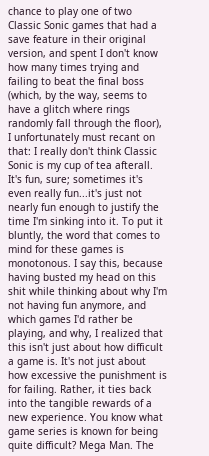chance to play one of two Classic Sonic games that had a save feature in their original version, and spent I don't know how many times trying and failing to beat the final boss (which, by the way, seems to have a glitch where rings randomly fall through the floor), I unfortunately must recant on that: I really don't think Classic Sonic is my cup of tea afterall. It's fun, sure; sometimes it's even really fun...it's just not nearly fun enough to justify the time I'm sinking into it. To put it bluntly, the word that comes to mind for these games is monotonous. I say this, because having busted my head on this shit while thinking about why I'm not having fun anymore, and which games I'd rather be playing, and why, I realized that this isn't just about how difficult a game is. It's not just about how excessive the punishment is for failing. Rather, it ties back into the tangible rewards of a new experience. You know what game series is known for being quite difficult? Mega Man. The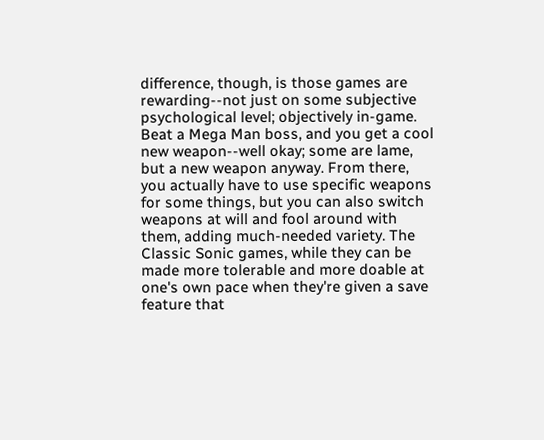difference, though, is those games are rewarding--not just on some subjective psychological level; objectively in-game. Beat a Mega Man boss, and you get a cool new weapon--well okay; some are lame, but a new weapon anyway. From there, you actually have to use specific weapons for some things, but you can also switch weapons at will and fool around with them, adding much-needed variety. The Classic Sonic games, while they can be made more tolerable and more doable at one's own pace when they're given a save feature that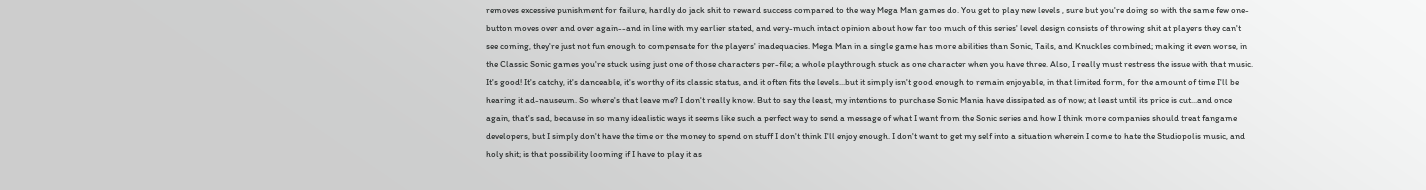removes excessive punishment for failure, hardly do jack shit to reward success compared to the way Mega Man games do. You get to play new levels , sure but you're doing so with the same few one-button moves over and over again--and in line with my earlier stated, and very-much intact opinion about how far too much of this series' level design consists of throwing shit at players they can't see coming, they're just not fun enough to compensate for the players' inadequacies. Mega Man in a single game has more abilities than Sonic, Tails, and Knuckles combined; making it even worse, in the Classic Sonic games you're stuck using just one of those characters per-file; a whole playthrough stuck as one character when you have three. Also, I really must restress the issue with that music. It's good! It's catchy, it's danceable, it's worthy of its classic status, and it often fits the levels...but it simply isn't good enough to remain enjoyable, in that limited form, for the amount of time I'll be hearing it ad-nauseum. So where's that leave me? I don't really know. But to say the least, my intentions to purchase Sonic Mania have dissipated as of now; at least until its price is cut...and once again, that's sad, because in so many idealistic ways it seems like such a perfect way to send a message of what I want from the Sonic series and how I think more companies should treat fangame developers, but I simply don't have the time or the money to spend on stuff I don't think I'll enjoy enough. I don't want to get my self into a situation wherein I come to hate the Studiopolis music, and holy shit; is that possibility looming if I have to play it as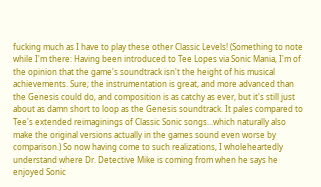fucking much as I have to play these other Classic Levels! (Something to note while I'm there: Having been introduced to Tee Lopes via Sonic Mania, I'm of the opinion that the game's soundtrack isn't the height of his musical achievements. Sure; the instrumentation is great, and more advanced than the Genesis could do, and composition is as catchy as ever, but it's still just about as damn short to loop as the Genesis soundtrack. It pales compared to Tee's extended reimaginings of Classic Sonic songs...which naturally also make the original versions actually in the games sound even worse by comparison.) So now having come to such realizations, I wholeheartedly understand where Dr. Detective Mike is coming from when he says he enjoyed Sonic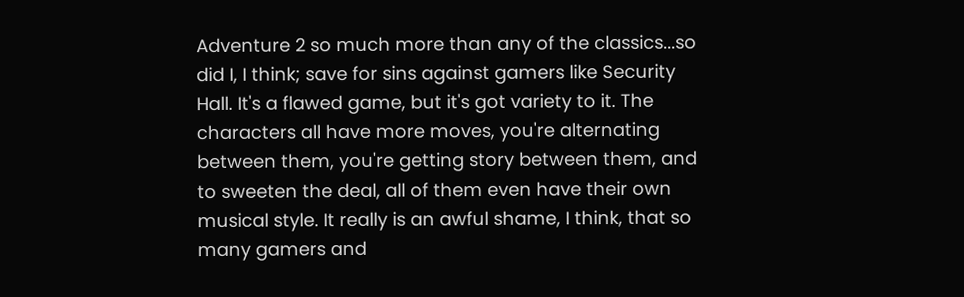Adventure 2 so much more than any of the classics...so did I, I think; save for sins against gamers like Security Hall. It's a flawed game, but it's got variety to it. The characters all have more moves, you're alternating between them, you're getting story between them, and to sweeten the deal, all of them even have their own musical style. It really is an awful shame, I think, that so many gamers and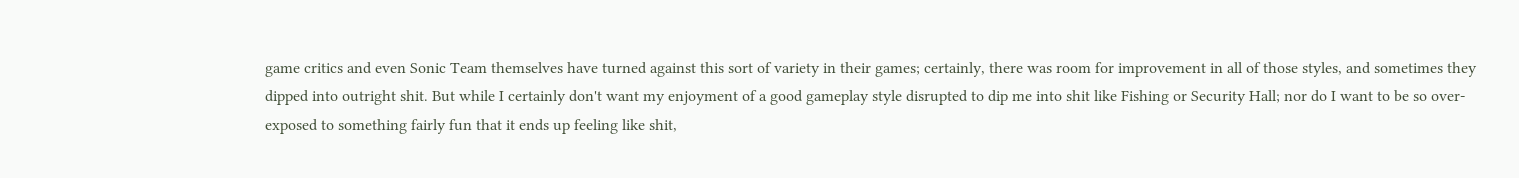game critics and even Sonic Team themselves have turned against this sort of variety in their games; certainly, there was room for improvement in all of those styles, and sometimes they dipped into outright shit. But while I certainly don't want my enjoyment of a good gameplay style disrupted to dip me into shit like Fishing or Security Hall; nor do I want to be so over-exposed to something fairly fun that it ends up feeling like shit,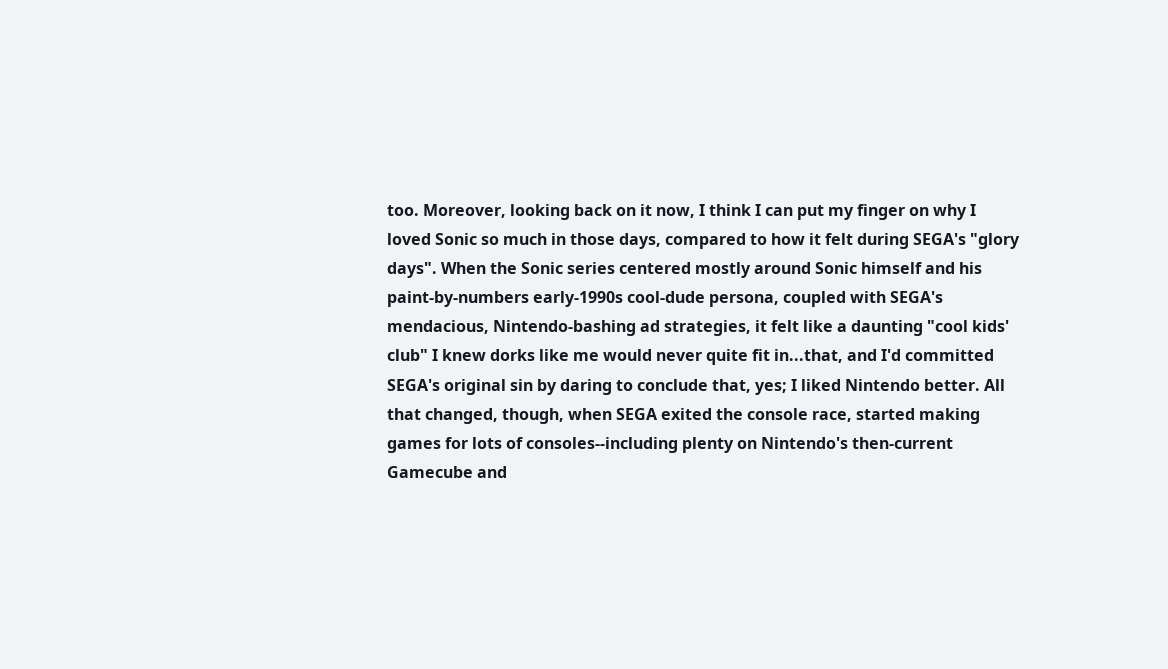too. Moreover, looking back on it now, I think I can put my finger on why I loved Sonic so much in those days, compared to how it felt during SEGA's "glory days". When the Sonic series centered mostly around Sonic himself and his paint-by-numbers early-1990s cool-dude persona, coupled with SEGA's mendacious, Nintendo-bashing ad strategies, it felt like a daunting "cool kids' club" I knew dorks like me would never quite fit in...that, and I'd committed SEGA's original sin by daring to conclude that, yes; I liked Nintendo better. All that changed, though, when SEGA exited the console race, started making games for lots of consoles--including plenty on Nintendo's then-current Gamecube and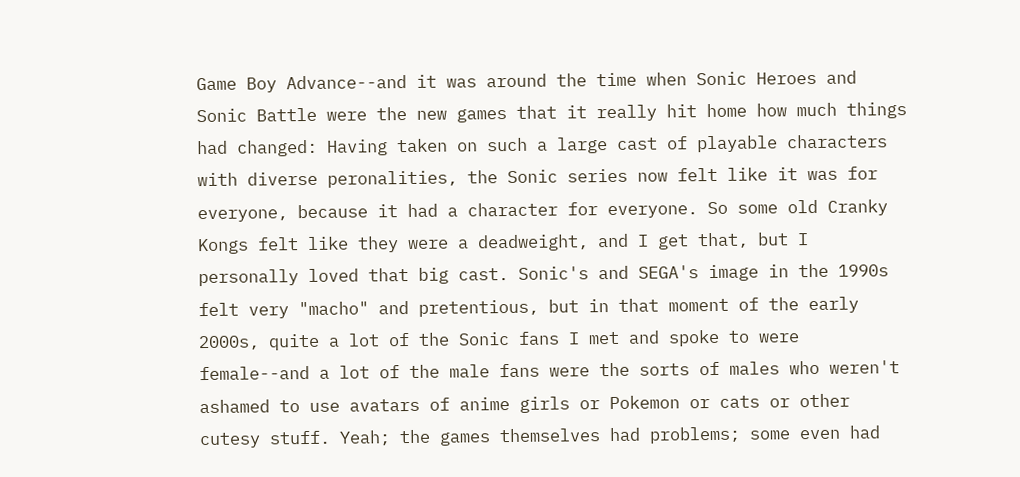Game Boy Advance--and it was around the time when Sonic Heroes and Sonic Battle were the new games that it really hit home how much things had changed: Having taken on such a large cast of playable characters with diverse peronalities, the Sonic series now felt like it was for everyone, because it had a character for everyone. So some old Cranky Kongs felt like they were a deadweight, and I get that, but I personally loved that big cast. Sonic's and SEGA's image in the 1990s felt very "macho" and pretentious, but in that moment of the early 2000s, quite a lot of the Sonic fans I met and spoke to were female--and a lot of the male fans were the sorts of males who weren't ashamed to use avatars of anime girls or Pokemon or cats or other cutesy stuff. Yeah; the games themselves had problems; some even had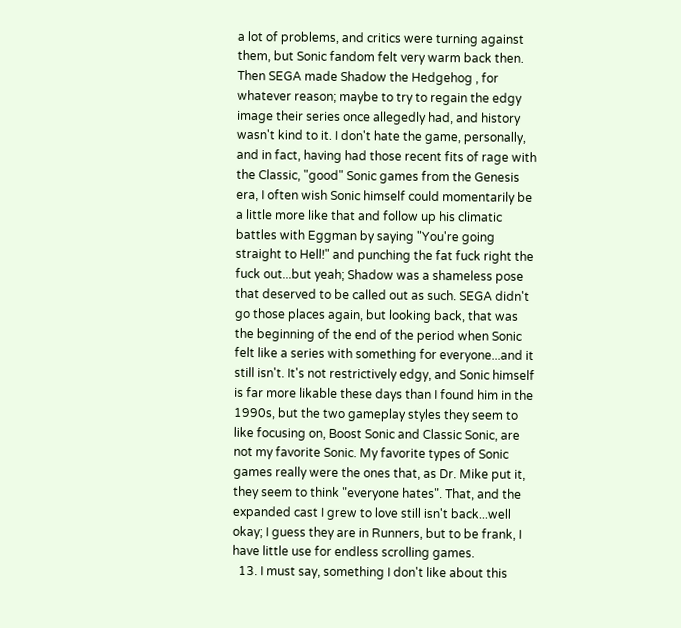a lot of problems, and critics were turning against them, but Sonic fandom felt very warm back then. Then SEGA made Shadow the Hedgehog , for whatever reason; maybe to try to regain the edgy image their series once allegedly had, and history wasn't kind to it. I don't hate the game, personally, and in fact, having had those recent fits of rage with the Classic, "good" Sonic games from the Genesis era, I often wish Sonic himself could momentarily be a little more like that and follow up his climatic battles with Eggman by saying "You're going straight to Hell!" and punching the fat fuck right the fuck out...but yeah; Shadow was a shameless pose that deserved to be called out as such. SEGA didn't go those places again, but looking back, that was the beginning of the end of the period when Sonic felt like a series with something for everyone...and it still isn't. It's not restrictively edgy, and Sonic himself is far more likable these days than I found him in the 1990s, but the two gameplay styles they seem to like focusing on, Boost Sonic and Classic Sonic, are not my favorite Sonic. My favorite types of Sonic games really were the ones that, as Dr. Mike put it, they seem to think "everyone hates". That, and the expanded cast I grew to love still isn't back...well okay; I guess they are in Runners, but to be frank, I have little use for endless scrolling games.
  13. I must say, something I don't like about this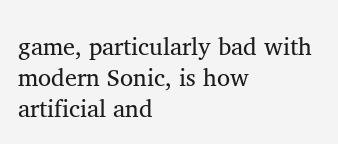game, particularly bad with modern Sonic, is how artificial and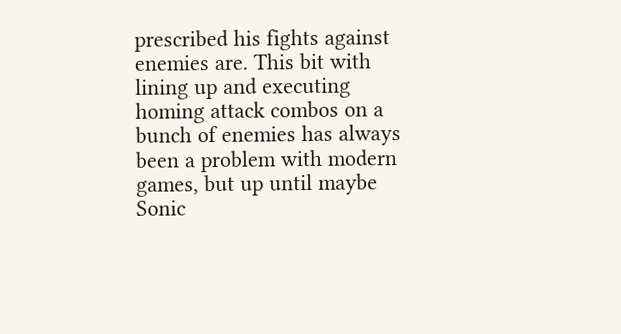prescribed his fights against enemies are. This bit with lining up and executing homing attack combos on a bunch of enemies has always been a problem with modern games, but up until maybe Sonic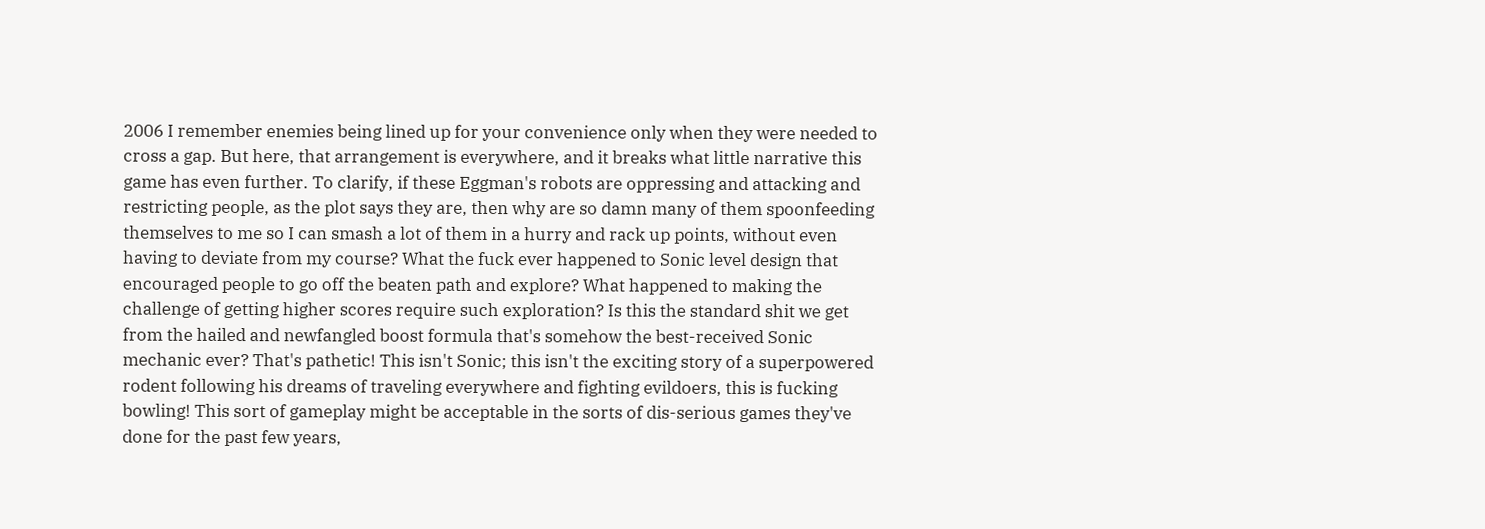2006 I remember enemies being lined up for your convenience only when they were needed to cross a gap. But here, that arrangement is everywhere, and it breaks what little narrative this game has even further. To clarify, if these Eggman's robots are oppressing and attacking and restricting people, as the plot says they are, then why are so damn many of them spoonfeeding themselves to me so I can smash a lot of them in a hurry and rack up points, without even having to deviate from my course? What the fuck ever happened to Sonic level design that encouraged people to go off the beaten path and explore? What happened to making the challenge of getting higher scores require such exploration? Is this the standard shit we get from the hailed and newfangled boost formula that's somehow the best-received Sonic mechanic ever? That's pathetic! This isn't Sonic; this isn't the exciting story of a superpowered rodent following his dreams of traveling everywhere and fighting evildoers, this is fucking bowling! This sort of gameplay might be acceptable in the sorts of dis-serious games they've done for the past few years,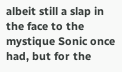albeit still a slap in the face to the mystique Sonic once had, but for the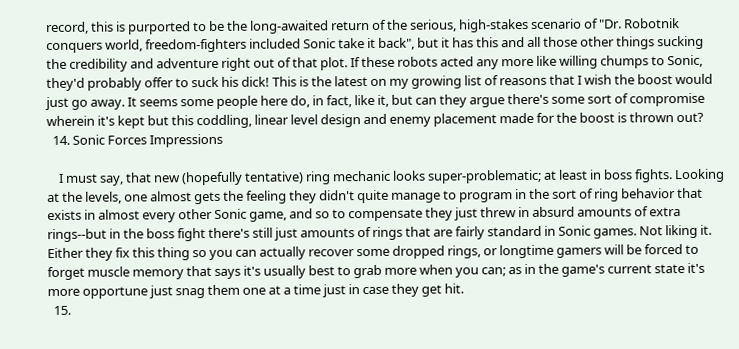record, this is purported to be the long-awaited return of the serious, high-stakes scenario of "Dr. Robotnik conquers world, freedom-fighters included Sonic take it back", but it has this and all those other things sucking the credibility and adventure right out of that plot. If these robots acted any more like willing chumps to Sonic, they'd probably offer to suck his dick! This is the latest on my growing list of reasons that I wish the boost would just go away. It seems some people here do, in fact, like it, but can they argue there's some sort of compromise wherein it's kept but this coddling, linear level design and enemy placement made for the boost is thrown out?
  14. Sonic Forces Impressions

    I must say, that new (hopefully tentative) ring mechanic looks super-problematic; at least in boss fights. Looking at the levels, one almost gets the feeling they didn't quite manage to program in the sort of ring behavior that exists in almost every other Sonic game, and so to compensate they just threw in absurd amounts of extra rings--but in the boss fight there's still just amounts of rings that are fairly standard in Sonic games. Not liking it. Either they fix this thing so you can actually recover some dropped rings, or longtime gamers will be forced to forget muscle memory that says it's usually best to grab more when you can; as in the game's current state it's more opportune just snag them one at a time just in case they get hit.
  15.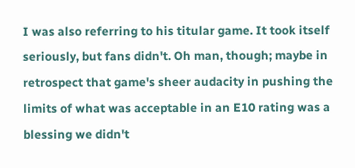I was also referring to his titular game. It took itself seriously, but fans didn't. Oh man, though; maybe in retrospect that game's sheer audacity in pushing the limits of what was acceptable in an E10 rating was a blessing we didn't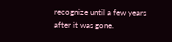recognize until a few years after it was gone.